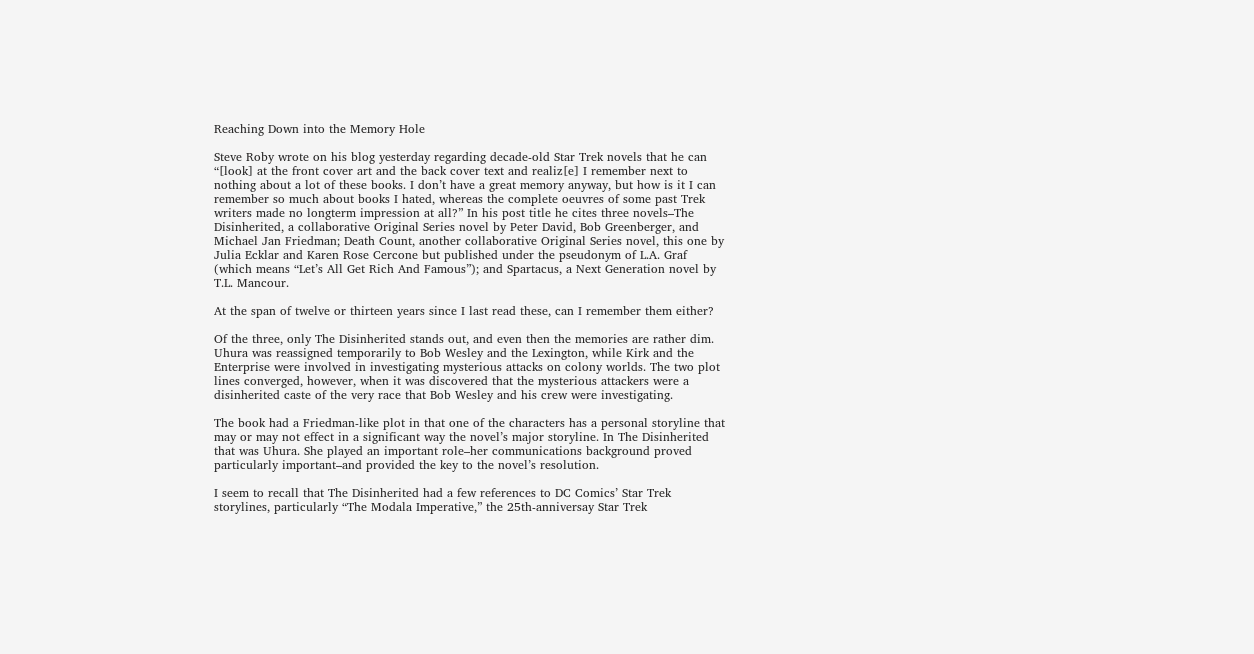Reaching Down into the Memory Hole

Steve Roby wrote on his blog yesterday regarding decade-old Star Trek novels that he can “[look] at the front cover art and the back cover text and realiz[e] I remember next to nothing about a lot of these books. I don’t have a great memory anyway, but how is it I can remember so much about books I hated, whereas the complete oeuvres of some past Trek writers made no longterm impression at all?” In his post title he cites three novels–The Disinherited, a collaborative Original Series novel by Peter David, Bob Greenberger, and Michael Jan Friedman; Death Count, another collaborative Original Series novel, this one by Julia Ecklar and Karen Rose Cercone but published under the pseudonym of L.A. Graf (which means “Let’s All Get Rich And Famous”); and Spartacus, a Next Generation novel by T.L. Mancour.

At the span of twelve or thirteen years since I last read these, can I remember them either?

Of the three, only The Disinherited stands out, and even then the memories are rather dim. Uhura was reassigned temporarily to Bob Wesley and the Lexington, while Kirk and the Enterprise were involved in investigating mysterious attacks on colony worlds. The two plot lines converged, however, when it was discovered that the mysterious attackers were a disinherited caste of the very race that Bob Wesley and his crew were investigating.

The book had a Friedman-like plot in that one of the characters has a personal storyline that may or may not effect in a significant way the novel’s major storyline. In The Disinherited that was Uhura. She played an important role–her communications background proved particularly important–and provided the key to the novel’s resolution.

I seem to recall that The Disinherited had a few references to DC Comics’ Star Trek storylines, particularly “The Modala Imperative,” the 25th-anniversay Star Trek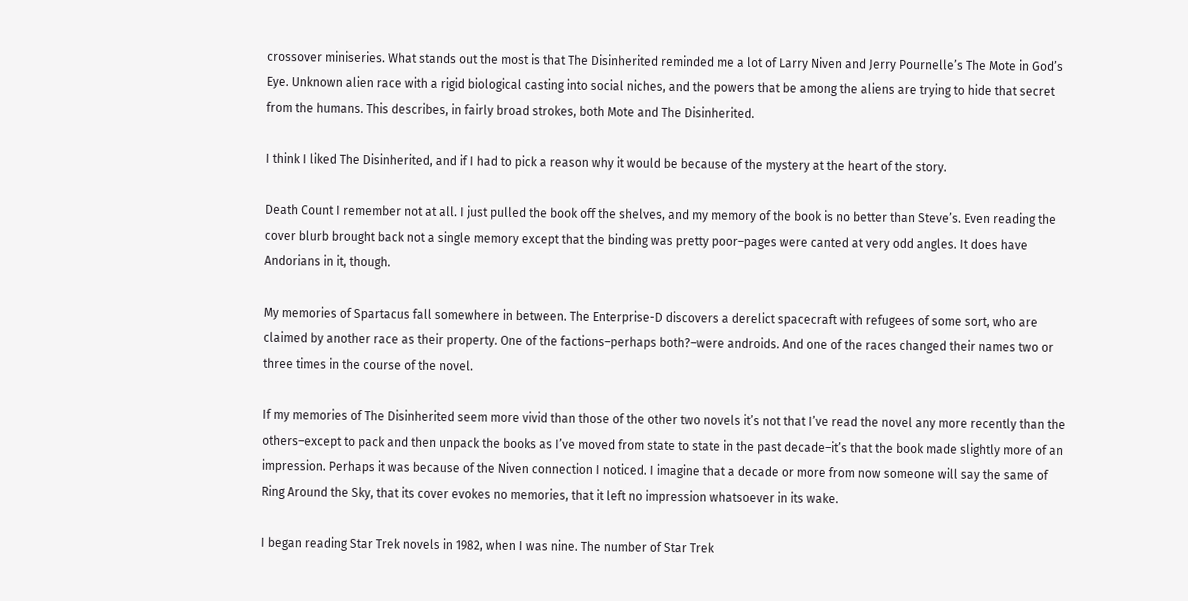crossover miniseries. What stands out the most is that The Disinherited reminded me a lot of Larry Niven and Jerry Pournelle’s The Mote in God’s Eye. Unknown alien race with a rigid biological casting into social niches, and the powers that be among the aliens are trying to hide that secret from the humans. This describes, in fairly broad strokes, both Mote and The Disinherited.

I think I liked The Disinherited, and if I had to pick a reason why it would be because of the mystery at the heart of the story.

Death Count I remember not at all. I just pulled the book off the shelves, and my memory of the book is no better than Steve’s. Even reading the cover blurb brought back not a single memory except that the binding was pretty poor–pages were canted at very odd angles. It does have Andorians in it, though.

My memories of Spartacus fall somewhere in between. The Enterprise-D discovers a derelict spacecraft with refugees of some sort, who are claimed by another race as their property. One of the factions–perhaps both?–were androids. And one of the races changed their names two or three times in the course of the novel.

If my memories of The Disinherited seem more vivid than those of the other two novels it’s not that I’ve read the novel any more recently than the others–except to pack and then unpack the books as I’ve moved from state to state in the past decade–it’s that the book made slightly more of an impression. Perhaps it was because of the Niven connection I noticed. I imagine that a decade or more from now someone will say the same of Ring Around the Sky, that its cover evokes no memories, that it left no impression whatsoever in its wake.

I began reading Star Trek novels in 1982, when I was nine. The number of Star Trek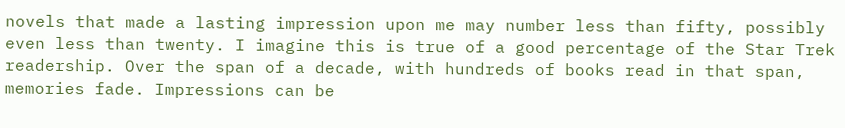novels that made a lasting impression upon me may number less than fifty, possibly even less than twenty. I imagine this is true of a good percentage of the Star Trek readership. Over the span of a decade, with hundreds of books read in that span, memories fade. Impressions can be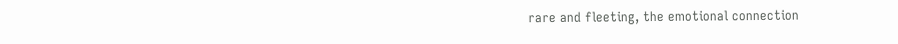rare and fleeting, the emotional connection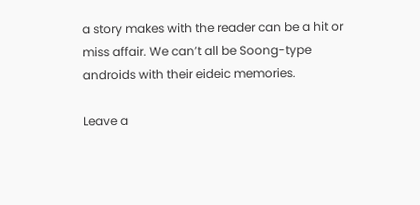a story makes with the reader can be a hit or miss affair. We can’t all be Soong-type androids with their eideic memories.

Leave a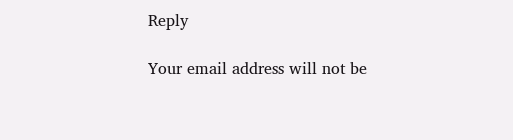Reply

Your email address will not be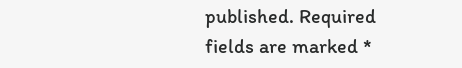published. Required fields are marked *